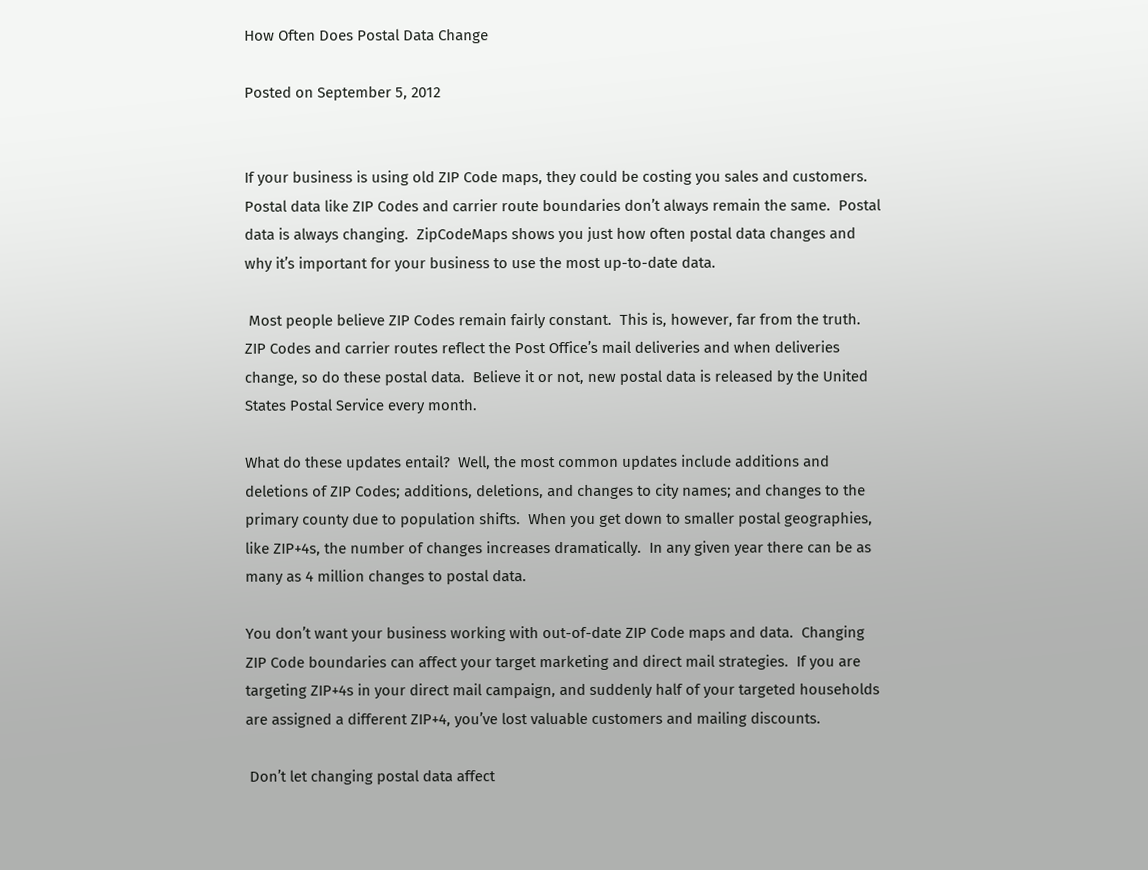How Often Does Postal Data Change

Posted on September 5, 2012


If your business is using old ZIP Code maps, they could be costing you sales and customers.  Postal data like ZIP Codes and carrier route boundaries don’t always remain the same.  Postal data is always changing.  ZipCodeMaps shows you just how often postal data changes and why it’s important for your business to use the most up-to-date data.

 Most people believe ZIP Codes remain fairly constant.  This is, however, far from the truth.  ZIP Codes and carrier routes reflect the Post Office’s mail deliveries and when deliveries change, so do these postal data.  Believe it or not, new postal data is released by the United States Postal Service every month.

What do these updates entail?  Well, the most common updates include additions and deletions of ZIP Codes; additions, deletions, and changes to city names; and changes to the primary county due to population shifts.  When you get down to smaller postal geographies, like ZIP+4s, the number of changes increases dramatically.  In any given year there can be as many as 4 million changes to postal data.

You don’t want your business working with out-of-date ZIP Code maps and data.  Changing ZIP Code boundaries can affect your target marketing and direct mail strategies.  If you are targeting ZIP+4s in your direct mail campaign, and suddenly half of your targeted households are assigned a different ZIP+4, you’ve lost valuable customers and mailing discounts.

 Don’t let changing postal data affect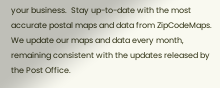your business.  Stay up-to-date with the most accurate postal maps and data from ZipCodeMaps.  We update our maps and data every month, remaining consistent with the updates released by the Post Office.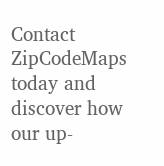Contact ZipCodeMaps today and discover how our up-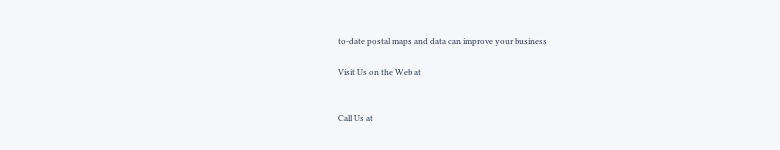to-date postal maps and data can improve your business

Visit Us on the Web at


Call Us at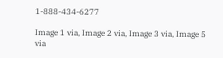1-888-434-6277

Image 1 via, Image 2 via, Image 3 via, Image 5 via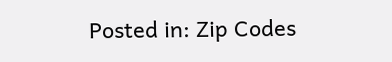Posted in: Zip Codes